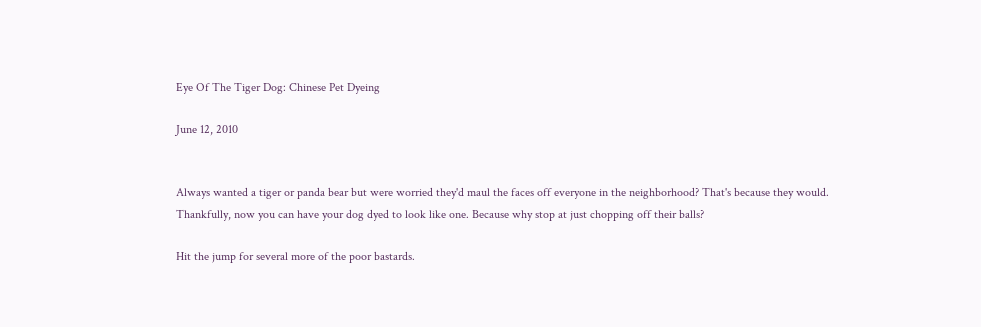Eye Of The Tiger Dog: Chinese Pet Dyeing

June 12, 2010


Always wanted a tiger or panda bear but were worried they'd maul the faces off everyone in the neighborhood? That's because they would. Thankfully, now you can have your dog dyed to look like one. Because why stop at just chopping off their balls?

Hit the jump for several more of the poor bastards.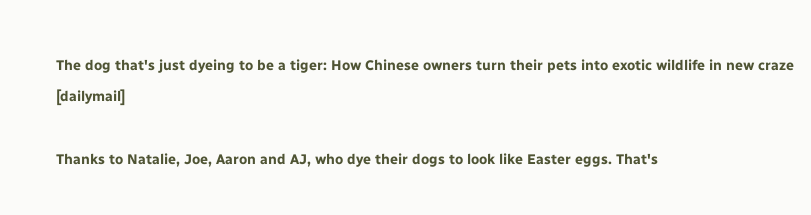The dog that's just dyeing to be a tiger: How Chinese owners turn their pets into exotic wildlife in new craze [dailymail]

Thanks to Natalie, Joe, Aaron and AJ, who dye their dogs to look like Easter eggs. That's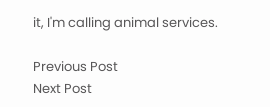it, I'm calling animal services.

Previous Post
Next Post